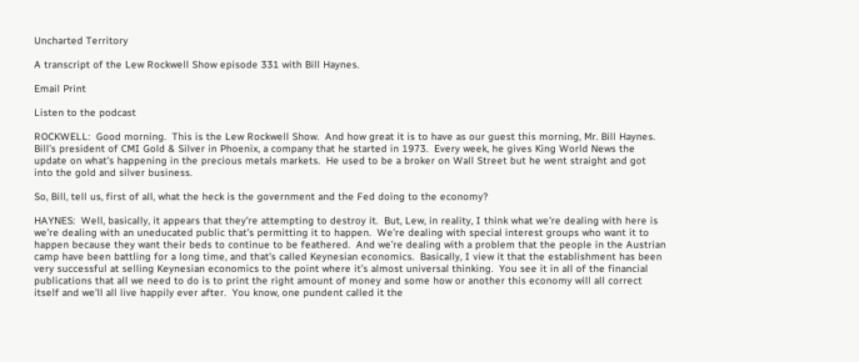Uncharted Territory

A transcript of the Lew Rockwell Show episode 331 with Bill Haynes.

Email Print

Listen to the podcast

ROCKWELL:  Good morning.  This is the Lew Rockwell Show.  And how great it is to have as our guest this morning, Mr. Bill Haynes.  Bill’s president of CMI Gold & Silver in Phoenix, a company that he started in 1973.  Every week, he gives King World News the update on what’s happening in the precious metals markets.  He used to be a broker on Wall Street but he went straight and got into the gold and silver business.

So, Bill, tell us, first of all, what the heck is the government and the Fed doing to the economy?

HAYNES:  Well, basically, it appears that they’re attempting to destroy it.  But, Lew, in reality, I think what we’re dealing with here is we’re dealing with an uneducated public that’s permitting it to happen.  We’re dealing with special interest groups who want it to happen because they want their beds to continue to be feathered.  And we’re dealing with a problem that the people in the Austrian camp have been battling for a long time, and that’s called Keynesian economics.  Basically, I view it that the establishment has been very successful at selling Keynesian economics to the point where it’s almost universal thinking.  You see it in all of the financial publications that all we need to do is to print the right amount of money and some how or another this economy will all correct itself and we’ll all live happily ever after.  You know, one pundent called it the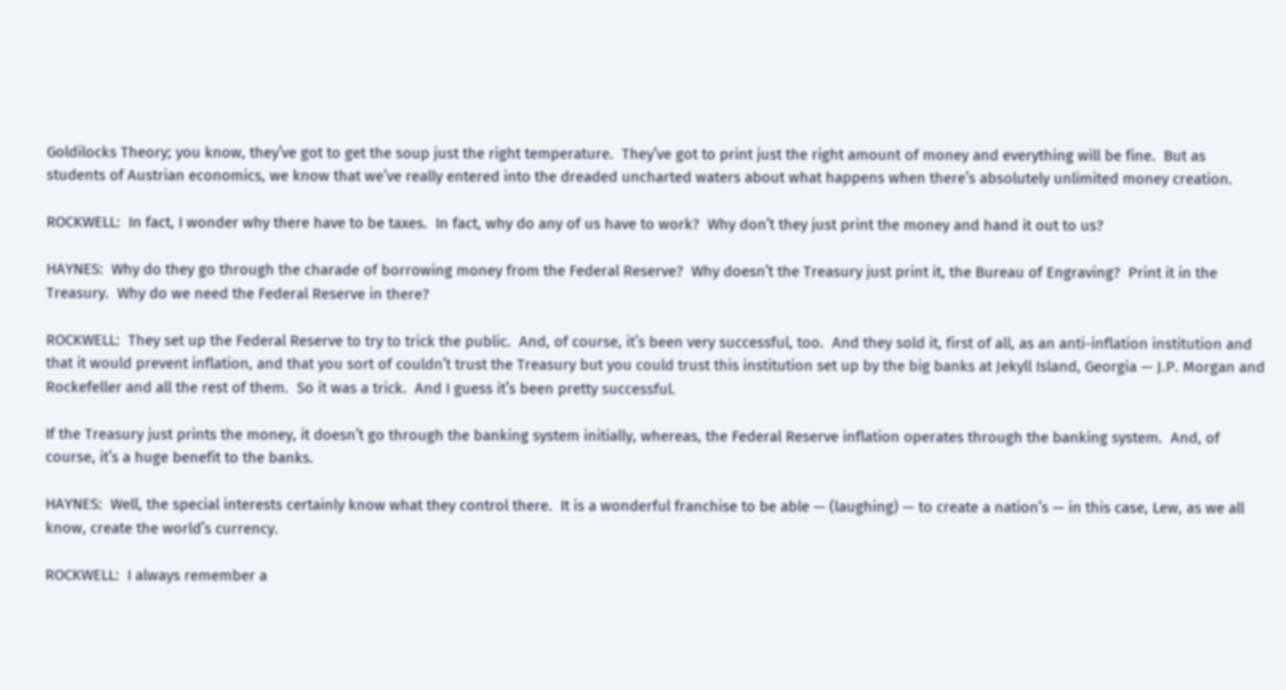Goldilocks Theory; you know, they’ve got to get the soup just the right temperature.  They’ve got to print just the right amount of money and everything will be fine.  But as students of Austrian economics, we know that we’ve really entered into the dreaded uncharted waters about what happens when there’s absolutely unlimited money creation.

ROCKWELL:  In fact, I wonder why there have to be taxes.  In fact, why do any of us have to work?  Why don’t they just print the money and hand it out to us?

HAYNES:  Why do they go through the charade of borrowing money from the Federal Reserve?  Why doesn’t the Treasury just print it, the Bureau of Engraving?  Print it in the Treasury.  Why do we need the Federal Reserve in there?

ROCKWELL:  They set up the Federal Reserve to try to trick the public.  And, of course, it’s been very successful, too.  And they sold it, first of all, as an anti-inflation institution and that it would prevent inflation, and that you sort of couldn’t trust the Treasury but you could trust this institution set up by the big banks at Jekyll Island, Georgia — J.P. Morgan and Rockefeller and all the rest of them.  So it was a trick.  And I guess it’s been pretty successful.

If the Treasury just prints the money, it doesn’t go through the banking system initially, whereas, the Federal Reserve inflation operates through the banking system.  And, of course, it’s a huge benefit to the banks.

HAYNES:  Well, the special interests certainly know what they control there.  It is a wonderful franchise to be able — (laughing) — to create a nation’s — in this case, Lew, as we all know, create the world’s currency.

ROCKWELL:  I always remember a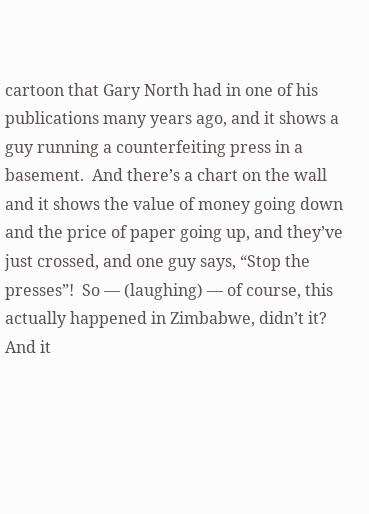cartoon that Gary North had in one of his publications many years ago, and it shows a guy running a counterfeiting press in a basement.  And there’s a chart on the wall and it shows the value of money going down and the price of paper going up, and they’ve just crossed, and one guy says, “Stop the presses”!  So — (laughing) — of course, this actually happened in Zimbabwe, didn’t it?  And it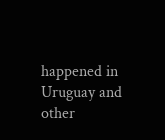happened in Uruguay and other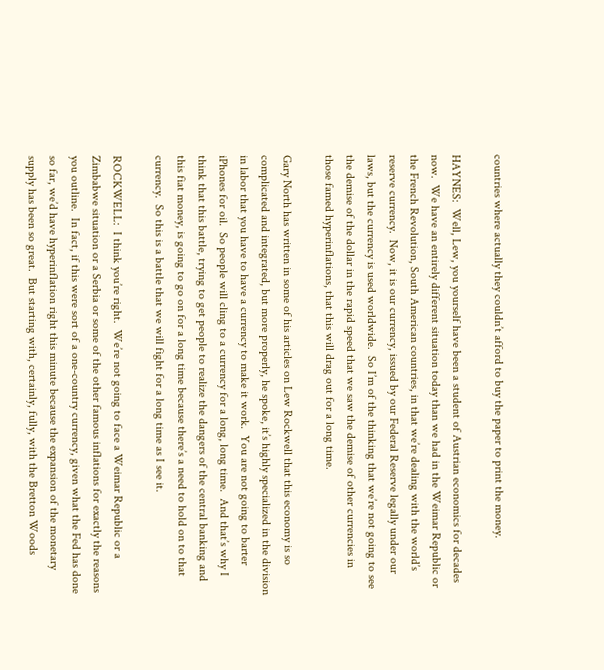countries where actually they couldn’t afford to buy the paper to print the money.

HAYNES:  Well, Lew, you yourself have been a student of Austrian economics for decades now.  We have an entirely different situation today than we had in the Weimar Republic or the French Revolution, South American countries, in that we’re dealing with the world’s reserve currency.  Now, it is our currency, issued by our Federal Reserve legally under our laws, but the currency is used worldwide.  So I’m of the thinking that we’re not going to see the demise of the dollar in the rapid speed that we saw the demise of other currencies in those famed hyperinflations, that this will drag out for a long time.

Gary North has written in some of his articles on Lew Rockwell that this economy is so complicated and integrated, but more properly, he spoke, it’s highly specialized in the division in labor that you have to have a currency to make it work.  You are not going to barter iPhones for oil.  So people will cling to a currency for a long, long time.  And that’s why I think that this battle, trying to get people to realize the dangers of the central banking and this fiat money, is going to go on for a long time because there’s a need to hold on to that currency.  So this is a battle that we will fight for a long time as I see it.

ROCKWELL:  I think you’re right.  We’re not going to face a Weimar Republic or a Zimbabwe situation or a Serbia or some of the other famous inflations for exactly the reasons you outline.  In fact, if this were sort of a one-country currency, given what the Fed has done so far, we’d have hyperinflation right this minute because the expansion of the monetary supply has been so great.  But starting with, certainly, fully, with the Bretton Woods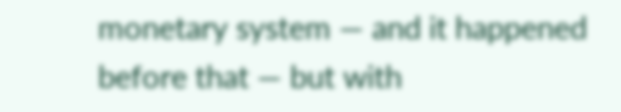monetary system — and it happened before that — but with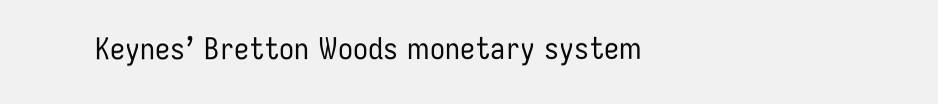Keynes’ Bretton Woods monetary system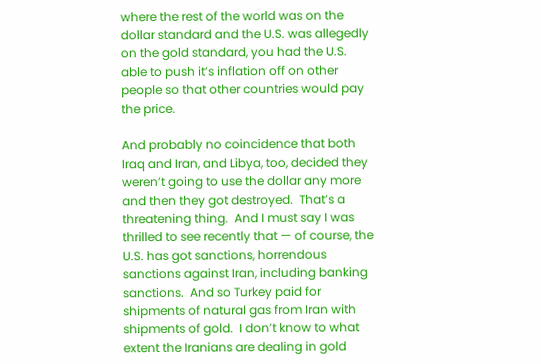where the rest of the world was on the dollar standard and the U.S. was allegedly on the gold standard, you had the U.S. able to push it’s inflation off on other people so that other countries would pay the price.

And probably no coincidence that both Iraq and Iran, and Libya, too, decided they weren’t going to use the dollar any more and then they got destroyed.  That’s a threatening thing.  And I must say I was thrilled to see recently that — of course, the U.S. has got sanctions, horrendous sanctions against Iran, including banking sanctions.  And so Turkey paid for shipments of natural gas from Iran with shipments of gold.  I don’t know to what extent the Iranians are dealing in gold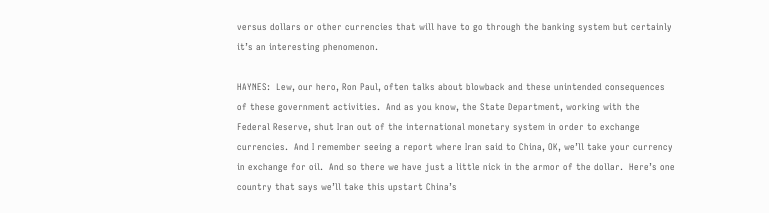versus dollars or other currencies that will have to go through the banking system but certainly it’s an interesting phenomenon.

HAYNES:  Lew, our hero, Ron Paul, often talks about blowback and these unintended consequences of these government activities.  And as you know, the State Department, working with the Federal Reserve, shut Iran out of the international monetary system in order to exchange currencies.  And I remember seeing a report where Iran said to China, OK, we’ll take your currency in exchange for oil.  And so there we have just a little nick in the armor of the dollar.  Here’s one country that says we’ll take this upstart China’s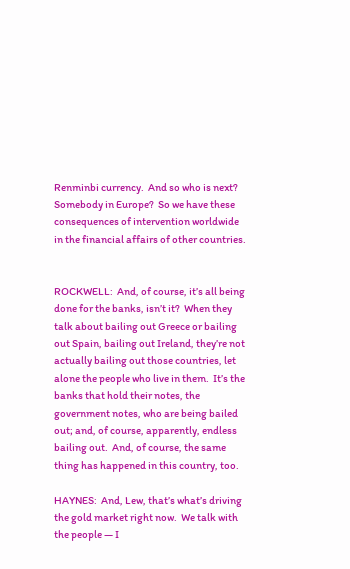Renminbi currency.  And so who is next?  Somebody in Europe?  So we have these consequences of intervention worldwide in the financial affairs of other countries.


ROCKWELL:  And, of course, it’s all being done for the banks, isn’t it?  When they talk about bailing out Greece or bailing out Spain, bailing out Ireland, they’re not actually bailing out those countries, let alone the people who live in them.  It’s the banks that hold their notes, the government notes, who are being bailed out; and, of course, apparently, endless bailing out.  And, of course, the same thing has happened in this country, too.

HAYNES:  And, Lew, that’s what’s driving the gold market right now.  We talk with the people — I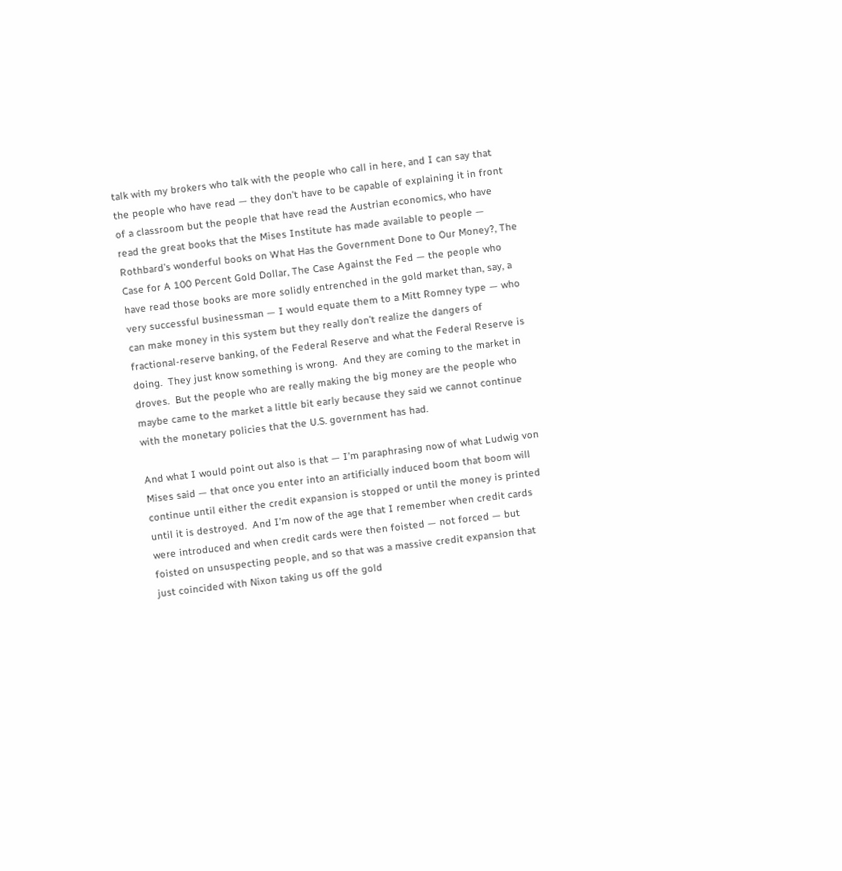talk with my brokers who talk with the people who call in here, and I can say that the people who have read — they don’t have to be capable of explaining it in front of a classroom but the people that have read the Austrian economics, who have read the great books that the Mises Institute has made available to people — Rothbard’s wonderful books on What Has the Government Done to Our Money?, The Case for A 100 Percent Gold Dollar, The Case Against the Fed — the people who have read those books are more solidly entrenched in the gold market than, say, a very successful businessman — I would equate them to a Mitt Romney type — who can make money in this system but they really don’t realize the dangers of fractional-reserve banking, of the Federal Reserve and what the Federal Reserve is doing.  They just know something is wrong.  And they are coming to the market in droves.  But the people who are really making the big money are the people who maybe came to the market a little bit early because they said we cannot continue with the monetary policies that the U.S. government has had.

And what I would point out also is that — I’m paraphrasing now of what Ludwig von Mises said — that once you enter into an artificially induced boom that boom will continue until either the credit expansion is stopped or until the money is printed until it is destroyed.  And I’m now of the age that I remember when credit cards were introduced and when credit cards were then foisted — not forced — but foisted on unsuspecting people, and so that was a massive credit expansion that just coincided with Nixon taking us off the gold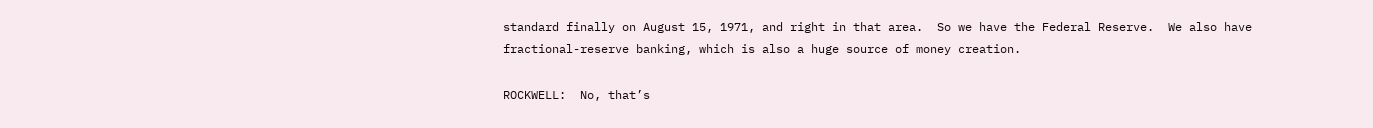standard finally on August 15, 1971, and right in that area.  So we have the Federal Reserve.  We also have fractional-reserve banking, which is also a huge source of money creation.

ROCKWELL:  No, that’s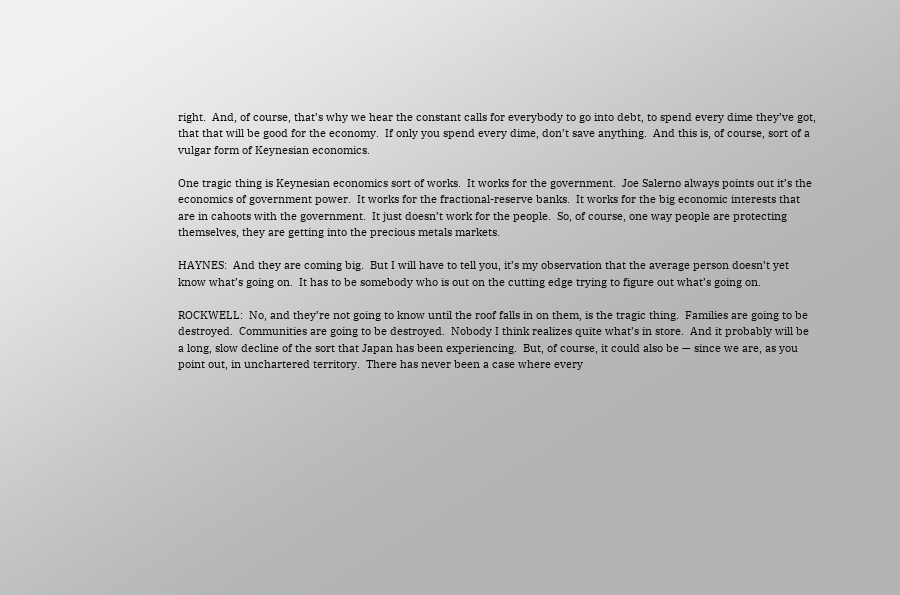right.  And, of course, that’s why we hear the constant calls for everybody to go into debt, to spend every dime they’ve got, that that will be good for the economy.  If only you spend every dime, don’t save anything.  And this is, of course, sort of a vulgar form of Keynesian economics.

One tragic thing is Keynesian economics sort of works.  It works for the government.  Joe Salerno always points out it’s the economics of government power.  It works for the fractional-reserve banks.  It works for the big economic interests that are in cahoots with the government.  It just doesn’t work for the people.  So, of course, one way people are protecting themselves, they are getting into the precious metals markets.

HAYNES:  And they are coming big.  But I will have to tell you, it’s my observation that the average person doesn’t yet know what’s going on.  It has to be somebody who is out on the cutting edge trying to figure out what’s going on.

ROCKWELL:  No, and they’re not going to know until the roof falls in on them, is the tragic thing.  Families are going to be destroyed.  Communities are going to be destroyed.  Nobody I think realizes quite what’s in store.  And it probably will be a long, slow decline of the sort that Japan has been experiencing.  But, of course, it could also be — since we are, as you point out, in unchartered territory.  There has never been a case where every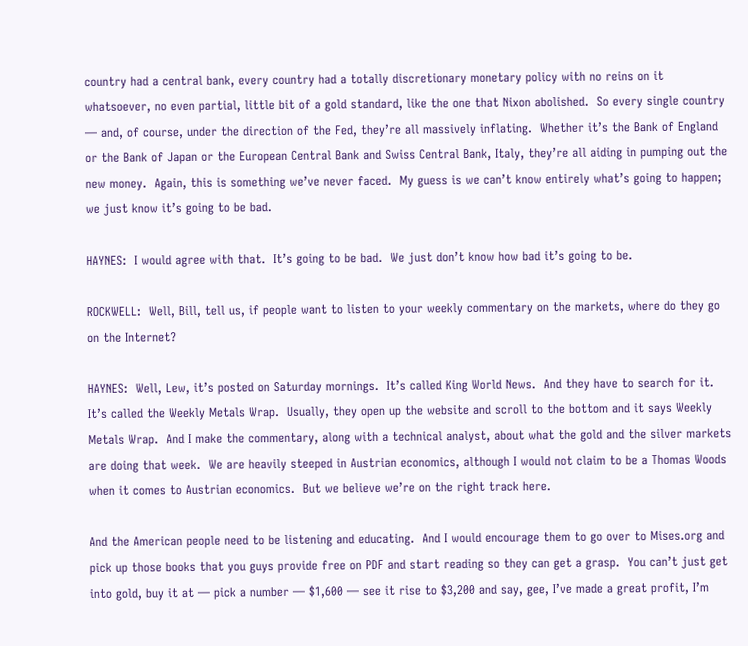country had a central bank, every country had a totally discretionary monetary policy with no reins on it whatsoever, no even partial, little bit of a gold standard, like the one that Nixon abolished.  So every single country — and, of course, under the direction of the Fed, they’re all massively inflating.  Whether it’s the Bank of England or the Bank of Japan or the European Central Bank and Swiss Central Bank, Italy, they’re all aiding in pumping out the new money.  Again, this is something we’ve never faced.  My guess is we can’t know entirely what’s going to happen; we just know it’s going to be bad.

HAYNES:  I would agree with that.  It’s going to be bad.  We just don’t know how bad it’s going to be.

ROCKWELL:  Well, Bill, tell us, if people want to listen to your weekly commentary on the markets, where do they go on the Internet?

HAYNES:  Well, Lew, it’s posted on Saturday mornings.  It’s called King World News.  And they have to search for it.  It’s called the Weekly Metals Wrap.  Usually, they open up the website and scroll to the bottom and it says Weekly Metals Wrap.  And I make the commentary, along with a technical analyst, about what the gold and the silver markets are doing that week.  We are heavily steeped in Austrian economics, although I would not claim to be a Thomas Woods when it comes to Austrian economics.  But we believe we’re on the right track here.

And the American people need to be listening and educating.  And I would encourage them to go over to Mises.org and pick up those books that you guys provide free on PDF and start reading so they can get a grasp.  You can’t just get into gold, buy it at — pick a number — $1,600 — see it rise to $3,200 and say, gee, I’ve made a great profit, I’m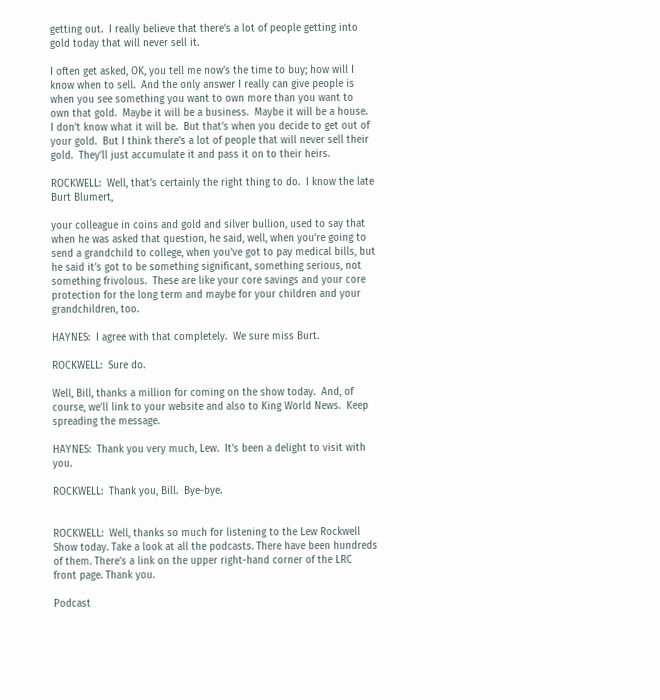getting out.  I really believe that there’s a lot of people getting into gold today that will never sell it.

I often get asked, OK, you tell me now’s the time to buy; how will I know when to sell.  And the only answer I really can give people is when you see something you want to own more than you want to own that gold.  Maybe it will be a business.  Maybe it will be a house.  I don’t know what it will be.  But that’s when you decide to get out of your gold.  But I think there’s a lot of people that will never sell their gold.  They’ll just accumulate it and pass it on to their heirs.

ROCKWELL:  Well, that’s certainly the right thing to do.  I know the late Burt Blumert,

your colleague in coins and gold and silver bullion, used to say that when he was asked that question, he said, well, when you’re going to send a grandchild to college, when you’ve got to pay medical bills, but he said it’s got to be something significant, something serious, not something frivolous.  These are like your core savings and your core protection for the long term and maybe for your children and your grandchildren, too.

HAYNES:  I agree with that completely.  We sure miss Burt.

ROCKWELL:  Sure do.

Well, Bill, thanks a million for coming on the show today.  And, of course, we’ll link to your website and also to King World News.  Keep spreading the message.

HAYNES:  Thank you very much, Lew.  It’s been a delight to visit with you.

ROCKWELL:  Thank you, Bill.  Bye-bye.


ROCKWELL:  Well, thanks so much for listening to the Lew Rockwell Show today. Take a look at all the podcasts. There have been hundreds of them. There’s a link on the upper right-hand corner of the LRC front page. Thank you.

Podcast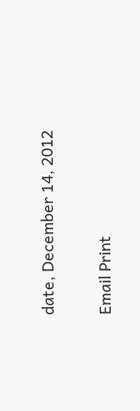date, December 14, 2012

Email Print